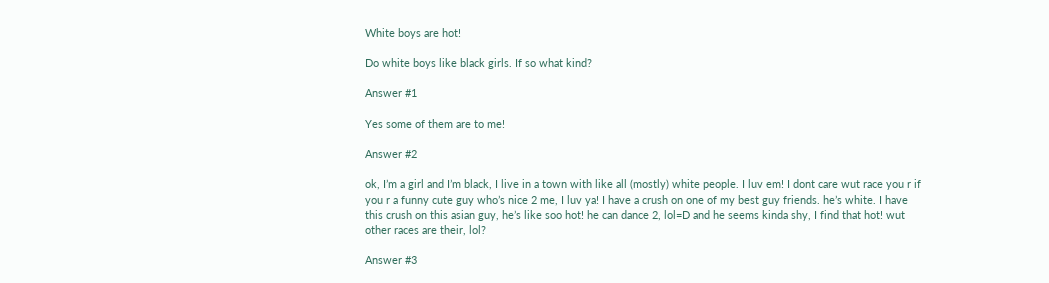White boys are hot!

Do white boys like black girls. If so what kind?

Answer #1

Yes some of them are to me!

Answer #2

ok, I’m a girl and I’m black, I live in a town with like all (mostly) white people. I luv em! I dont care wut race you r if you r a funny cute guy who’s nice 2 me, I luv ya! I have a crush on one of my best guy friends. he’s white. I have this crush on this asian guy, he’s like soo hot! he can dance 2, lol=D and he seems kinda shy, I find that hot! wut other races are their, lol?

Answer #3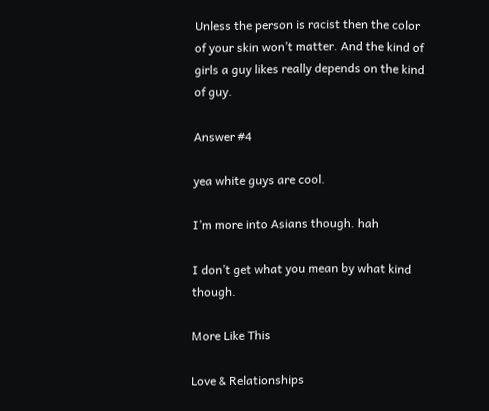Unless the person is racist then the color of your skin won’t matter. And the kind of girls a guy likes really depends on the kind of guy.

Answer #4

yea white guys are cool.

I’m more into Asians though. hah

I don’t get what you mean by what kind though.

More Like This

Love & Relationships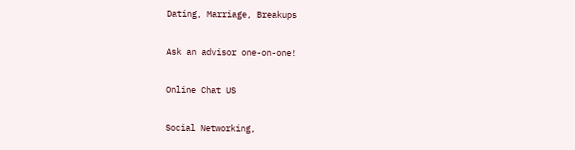Dating, Marriage, Breakups

Ask an advisor one-on-one!

Online Chat US

Social Networking,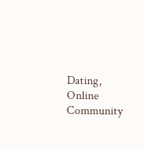Dating, Online Community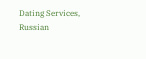Dating Services, Russian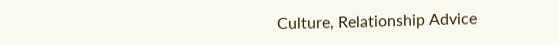Culture, Relationship Advice